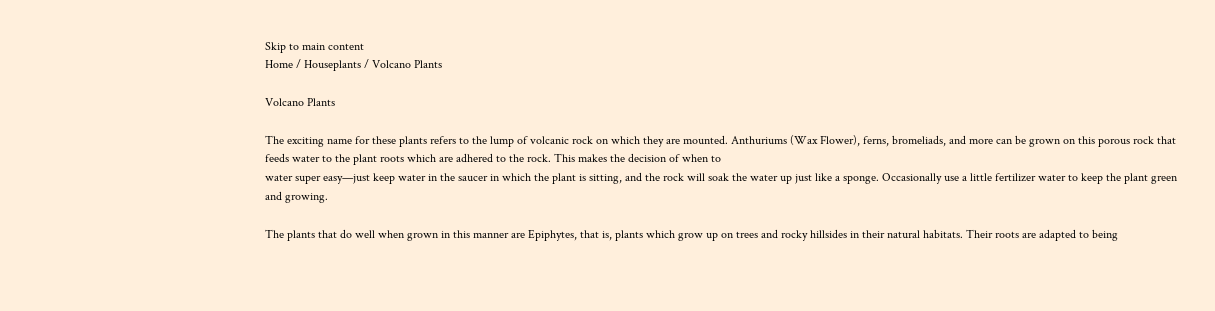Skip to main content
Home / Houseplants / Volcano Plants

Volcano Plants

The exciting name for these plants refers to the lump of volcanic rock on which they are mounted. Anthuriums (Wax Flower), ferns, bromeliads, and more can be grown on this porous rock that feeds water to the plant roots which are adhered to the rock. This makes the decision of when to
water super easy—just keep water in the saucer in which the plant is sitting, and the rock will soak the water up just like a sponge. Occasionally use a little fertilizer water to keep the plant green and growing.

The plants that do well when grown in this manner are Epiphytes, that is, plants which grow up on trees and rocky hillsides in their natural habitats. Their roots are adapted to being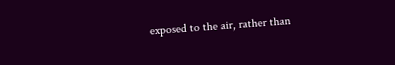exposed to the air, rather than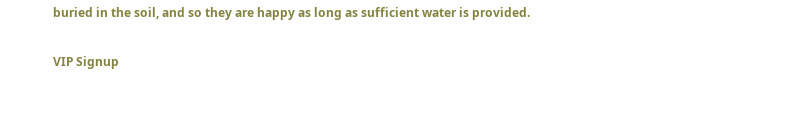buried in the soil, and so they are happy as long as sufficient water is provided.

VIP Signup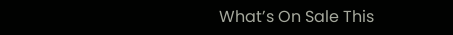What’s On Sale This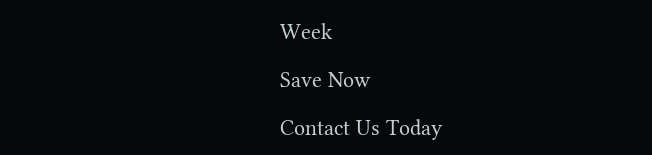Week

Save Now

Contact Us Today